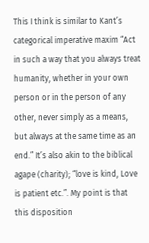This I think is similar to Kant’s categorical imperative maxim “Act in such a way that you always treat humanity, whether in your own person or in the person of any other, never simply as a means, but always at the same time as an end.” It’s also akin to the biblical agape (charity); “love is kind, Love is patient etc.”. My point is that this disposition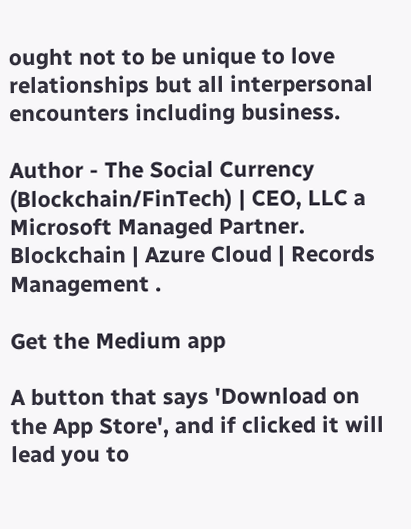ought not to be unique to love relationships but all interpersonal encounters including business.

Author - The Social Currency (Blockchain/FinTech) | CEO, LLC a Microsoft Managed Partner. Blockchain | Azure Cloud | Records Management .

Get the Medium app

A button that says 'Download on the App Store', and if clicked it will lead you to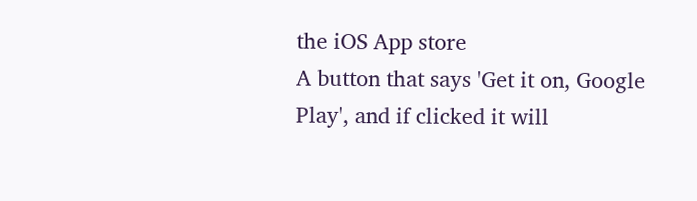the iOS App store
A button that says 'Get it on, Google Play', and if clicked it will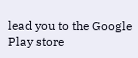lead you to the Google Play store